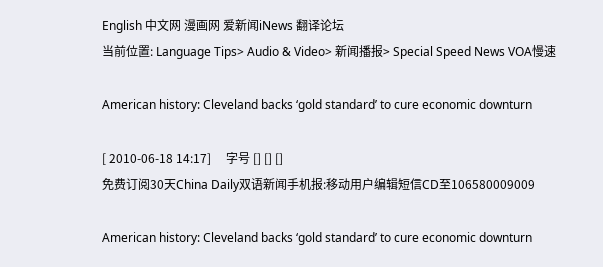English 中文网 漫画网 爱新闻iNews 翻译论坛
当前位置: Language Tips> Audio & Video> 新闻播报> Special Speed News VOA慢速

American history: Cleveland backs ‘gold standard’ to cure economic downturn

[ 2010-06-18 14:17]     字号 [] [] []
免费订阅30天China Daily双语新闻手机报:移动用户编辑短信CD至106580009009

American history: Cleveland backs ‘gold standard’ to cure economic downturn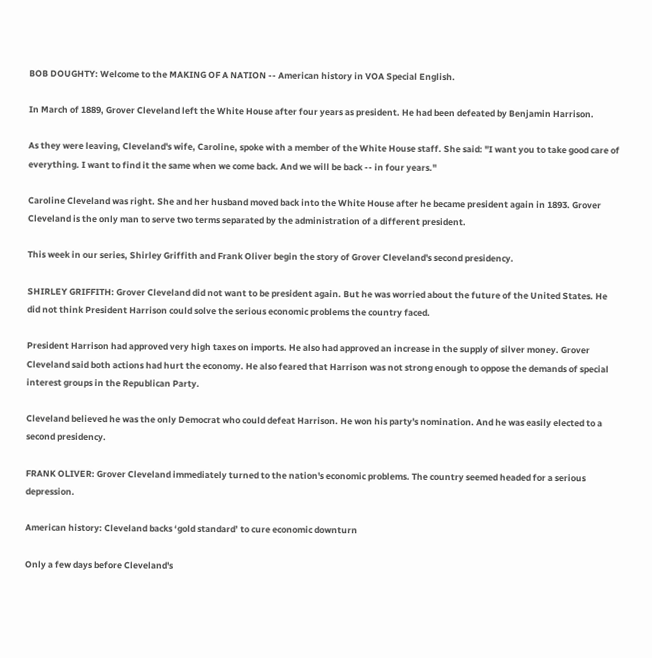BOB DOUGHTY: Welcome to the MAKING OF A NATION -- American history in VOA Special English.

In March of 1889, Grover Cleveland left the White House after four years as president. He had been defeated by Benjamin Harrison.

As they were leaving, Cleveland's wife, Caroline, spoke with a member of the White House staff. She said: "I want you to take good care of everything. I want to find it the same when we come back. And we will be back -- in four years."

Caroline Cleveland was right. She and her husband moved back into the White House after he became president again in 1893. Grover Cleveland is the only man to serve two terms separated by the administration of a different president.

This week in our series, Shirley Griffith and Frank Oliver begin the story of Grover Cleveland's second presidency.

SHIRLEY GRIFFITH: Grover Cleveland did not want to be president again. But he was worried about the future of the United States. He did not think President Harrison could solve the serious economic problems the country faced.

President Harrison had approved very high taxes on imports. He also had approved an increase in the supply of silver money. Grover Cleveland said both actions had hurt the economy. He also feared that Harrison was not strong enough to oppose the demands of special interest groups in the Republican Party.

Cleveland believed he was the only Democrat who could defeat Harrison. He won his party's nomination. And he was easily elected to a second presidency.

FRANK OLIVER: Grover Cleveland immediately turned to the nation's economic problems. The country seemed headed for a serious depression.

American history: Cleveland backs ‘gold standard’ to cure economic downturn

Only a few days before Cleveland's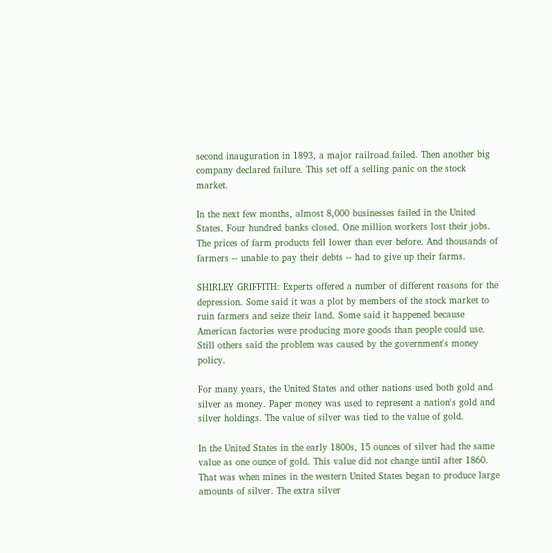second inauguration in 1893, a major railroad failed. Then another big company declared failure. This set off a selling panic on the stock market.

In the next few months, almost 8,000 businesses failed in the United States. Four hundred banks closed. One million workers lost their jobs. The prices of farm products fell lower than ever before. And thousands of farmers -- unable to pay their debts -- had to give up their farms.

SHIRLEY GRIFFITH: Experts offered a number of different reasons for the depression. Some said it was a plot by members of the stock market to ruin farmers and seize their land. Some said it happened because American factories were producing more goods than people could use. Still others said the problem was caused by the government's money policy.

For many years, the United States and other nations used both gold and silver as money. Paper money was used to represent a nation's gold and silver holdings. The value of silver was tied to the value of gold.

In the United States in the early 1800s, 15 ounces of silver had the same value as one ounce of gold. This value did not change until after 1860. That was when mines in the western United States began to produce large amounts of silver. The extra silver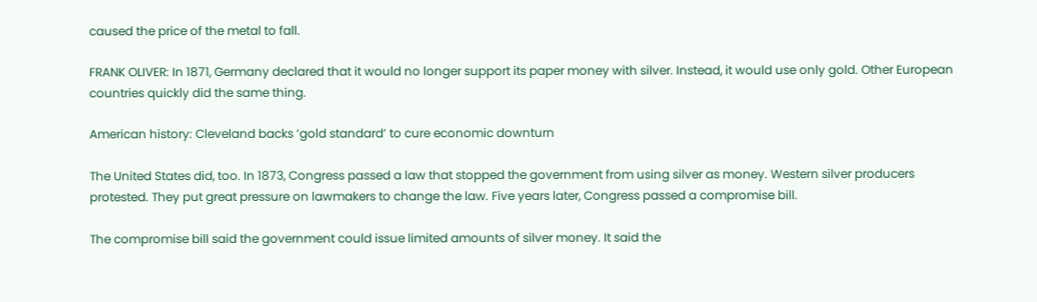caused the price of the metal to fall.

FRANK OLIVER: In 1871, Germany declared that it would no longer support its paper money with silver. Instead, it would use only gold. Other European countries quickly did the same thing.

American history: Cleveland backs ‘gold standard’ to cure economic downturn

The United States did, too. In 1873, Congress passed a law that stopped the government from using silver as money. Western silver producers protested. They put great pressure on lawmakers to change the law. Five years later, Congress passed a compromise bill.

The compromise bill said the government could issue limited amounts of silver money. It said the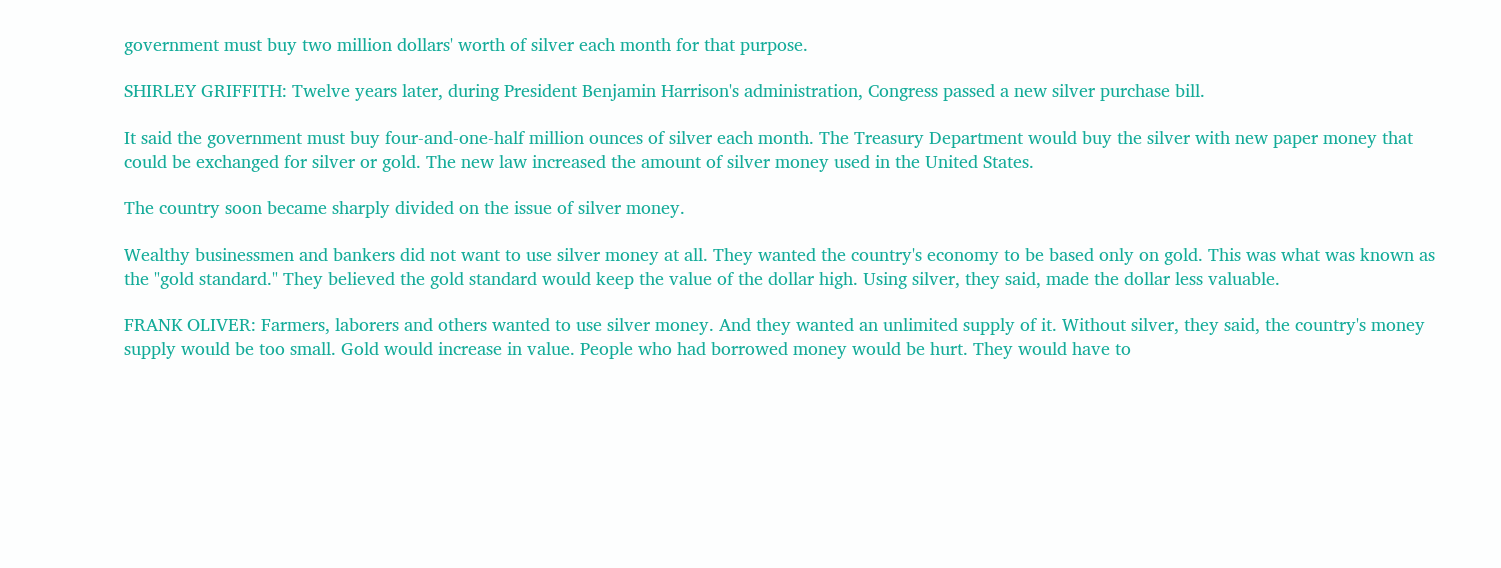government must buy two million dollars' worth of silver each month for that purpose.

SHIRLEY GRIFFITH: Twelve years later, during President Benjamin Harrison's administration, Congress passed a new silver purchase bill.

It said the government must buy four-and-one-half million ounces of silver each month. The Treasury Department would buy the silver with new paper money that could be exchanged for silver or gold. The new law increased the amount of silver money used in the United States.

The country soon became sharply divided on the issue of silver money.

Wealthy businessmen and bankers did not want to use silver money at all. They wanted the country's economy to be based only on gold. This was what was known as the "gold standard." They believed the gold standard would keep the value of the dollar high. Using silver, they said, made the dollar less valuable.

FRANK OLIVER: Farmers, laborers and others wanted to use silver money. And they wanted an unlimited supply of it. Without silver, they said, the country's money supply would be too small. Gold would increase in value. People who had borrowed money would be hurt. They would have to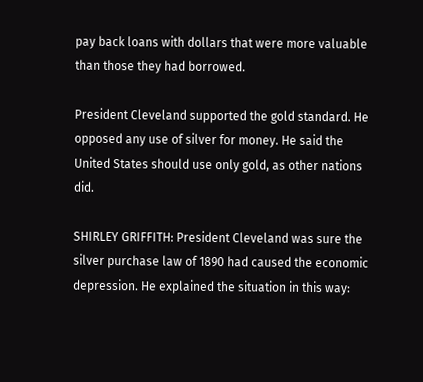pay back loans with dollars that were more valuable than those they had borrowed.

President Cleveland supported the gold standard. He opposed any use of silver for money. He said the United States should use only gold, as other nations did.

SHIRLEY GRIFFITH: President Cleveland was sure the silver purchase law of 1890 had caused the economic depression. He explained the situation in this way: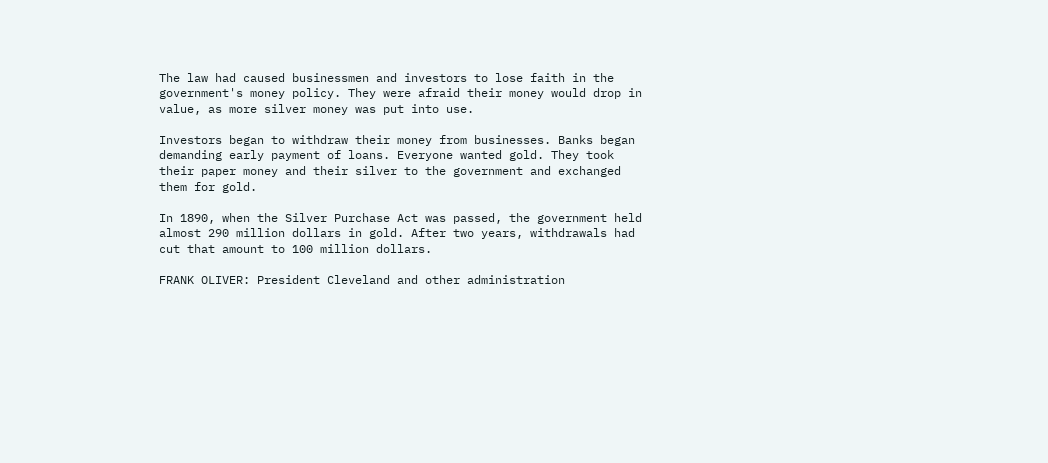The law had caused businessmen and investors to lose faith in the government's money policy. They were afraid their money would drop in value, as more silver money was put into use.

Investors began to withdraw their money from businesses. Banks began demanding early payment of loans. Everyone wanted gold. They took their paper money and their silver to the government and exchanged them for gold.

In 1890, when the Silver Purchase Act was passed, the government held almost 290 million dollars in gold. After two years, withdrawals had cut that amount to 100 million dollars.

FRANK OLIVER: President Cleveland and other administration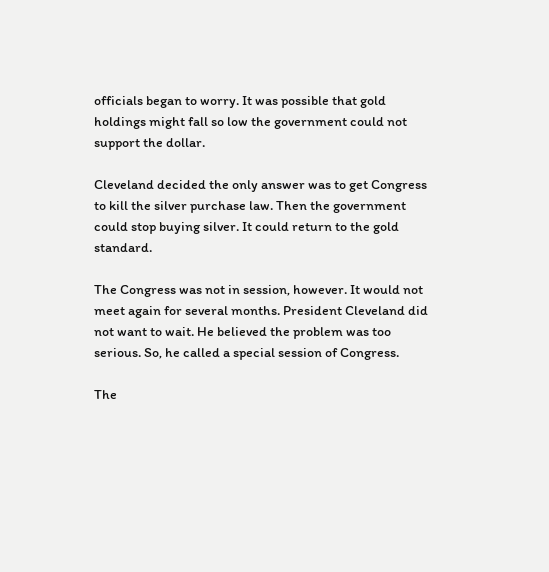officials began to worry. It was possible that gold holdings might fall so low the government could not support the dollar.

Cleveland decided the only answer was to get Congress to kill the silver purchase law. Then the government could stop buying silver. It could return to the gold standard.

The Congress was not in session, however. It would not meet again for several months. President Cleveland did not want to wait. He believed the problem was too serious. So, he called a special session of Congress.

The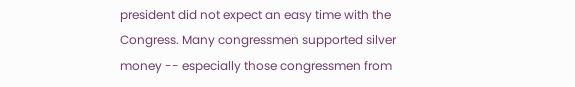president did not expect an easy time with the Congress. Many congressmen supported silver money -- especially those congressmen from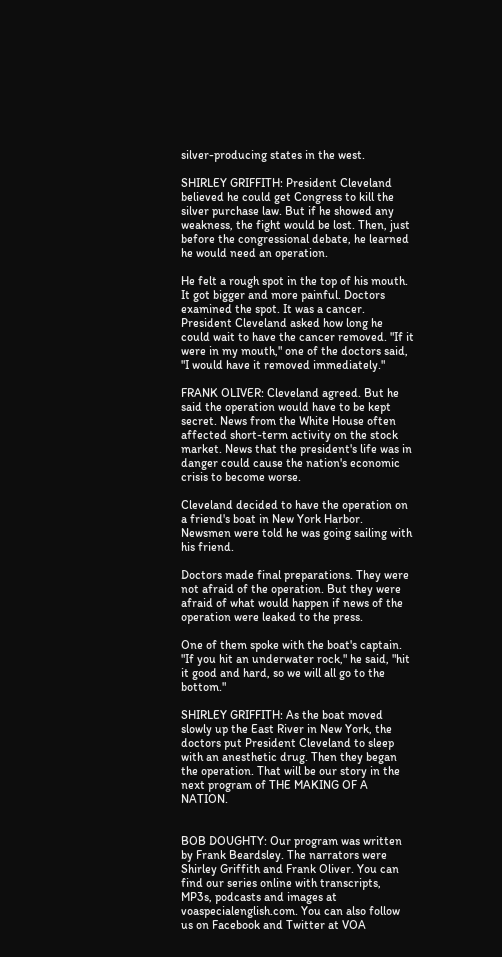silver-producing states in the west.

SHIRLEY GRIFFITH: President Cleveland believed he could get Congress to kill the silver purchase law. But if he showed any weakness, the fight would be lost. Then, just before the congressional debate, he learned he would need an operation.

He felt a rough spot in the top of his mouth. It got bigger and more painful. Doctors examined the spot. It was a cancer. President Cleveland asked how long he could wait to have the cancer removed. "If it were in my mouth," one of the doctors said, "I would have it removed immediately."

FRANK OLIVER: Cleveland agreed. But he said the operation would have to be kept secret. News from the White House often affected short-term activity on the stock market. News that the president's life was in danger could cause the nation's economic crisis to become worse.

Cleveland decided to have the operation on a friend's boat in New York Harbor. Newsmen were told he was going sailing with his friend.

Doctors made final preparations. They were not afraid of the operation. But they were afraid of what would happen if news of the operation were leaked to the press.

One of them spoke with the boat's captain. "If you hit an underwater rock," he said, "hit it good and hard, so we will all go to the bottom."

SHIRLEY GRIFFITH: As the boat moved slowly up the East River in New York, the doctors put President Cleveland to sleep with an anesthetic drug. Then they began the operation. That will be our story in the next program of THE MAKING OF A NATION.


BOB DOUGHTY: Our program was written by Frank Beardsley. The narrators were Shirley Griffith and Frank Oliver. You can find our series online with transcripts, MP3s, podcasts and images at voaspecialenglish.com. You can also follow us on Facebook and Twitter at VOA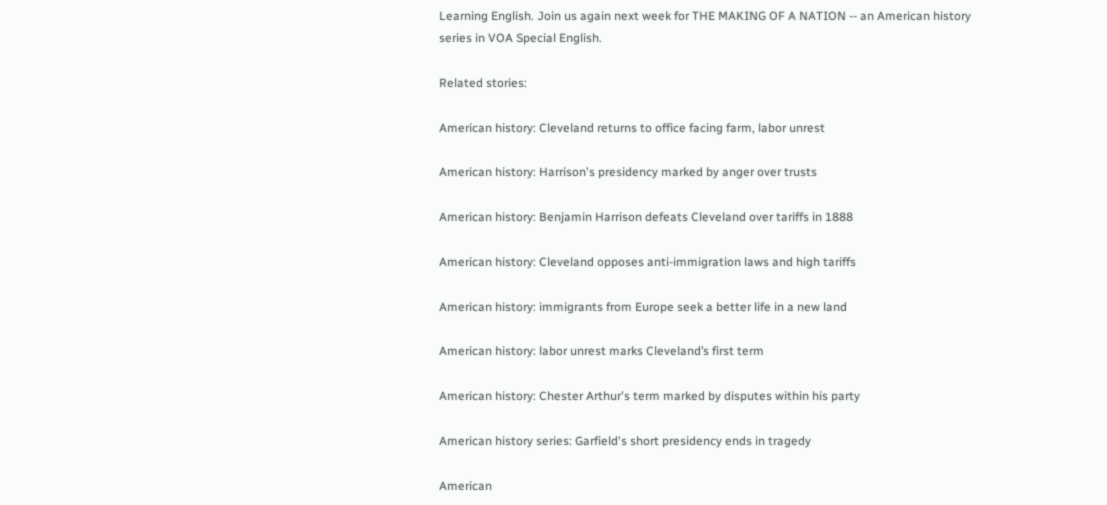Learning English. Join us again next week for THE MAKING OF A NATION -- an American history series in VOA Special English.

Related stories:

American history: Cleveland returns to office facing farm, labor unrest

American history: Harrison's presidency marked by anger over trusts

American history: Benjamin Harrison defeats Cleveland over tariffs in 1888

American history: Cleveland opposes anti-immigration laws and high tariffs

American history: immigrants from Europe seek a better life in a new land

American history: labor unrest marks Cleveland’s first term

American history: Chester Arthur's term marked by disputes within his party

American history series: Garfield's short presidency ends in tragedy

American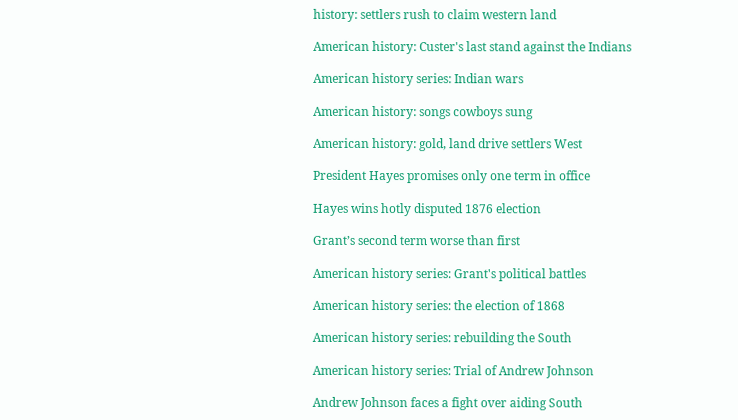history: settlers rush to claim western land

American history: Custer's last stand against the Indians

American history series: Indian wars

American history: songs cowboys sung

American history: gold, land drive settlers West

President Hayes promises only one term in office

Hayes wins hotly disputed 1876 election

Grant’s second term worse than first

American history series: Grant's political battles

American history series: the election of 1868

American history series: rebuilding the South

American history series: Trial of Andrew Johnson

Andrew Johnson faces a fight over aiding South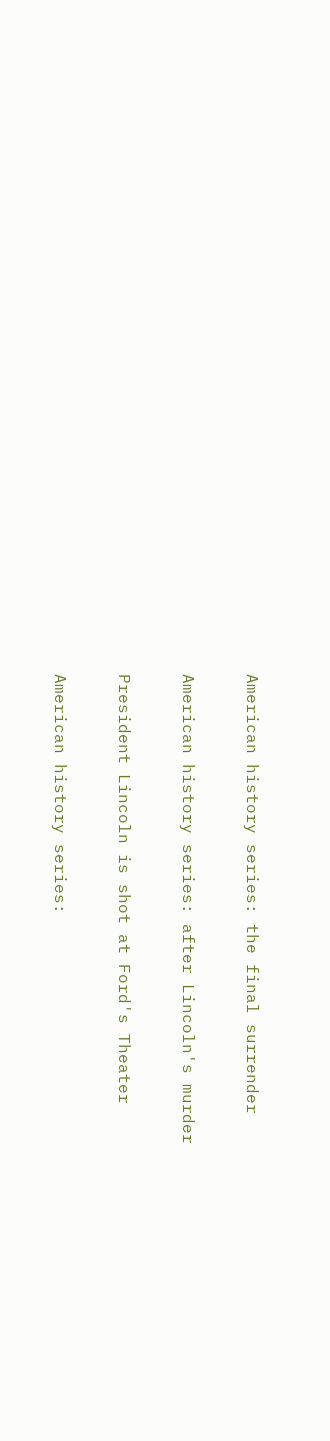American history series: the final surrender

American history series: after Lincoln's murder

President Lincoln is shot at Ford's Theater

American history series: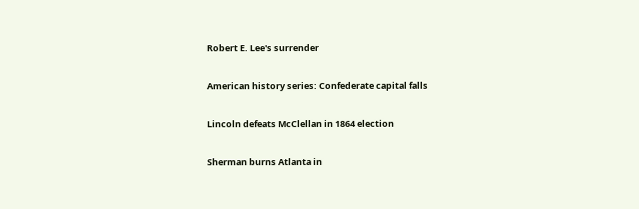Robert E. Lee's surrender

American history series: Confederate capital falls

Lincoln defeats McClellan in 1864 election

Sherman burns Atlanta in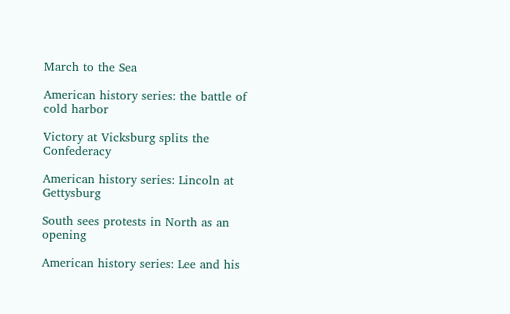March to the Sea

American history series: the battle of cold harbor

Victory at Vicksburg splits the Confederacy

American history series: Lincoln at Gettysburg

South sees protests in North as an opening

American history series: Lee and his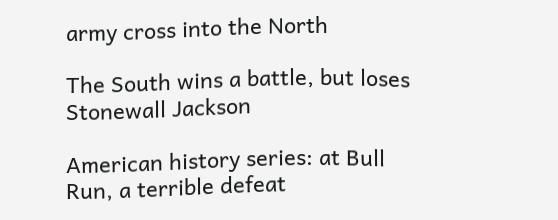army cross into the North

The South wins a battle, but loses Stonewall Jackson

American history series: at Bull Run, a terrible defeat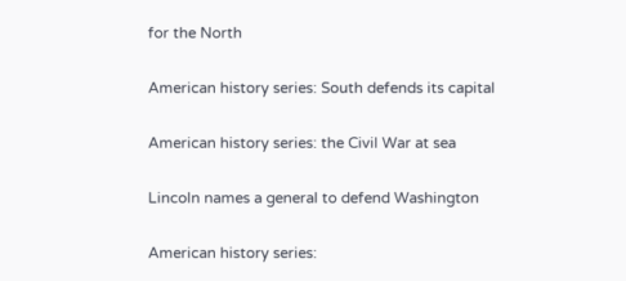for the North

American history series: South defends its capital

American history series: the Civil War at sea

Lincoln names a general to defend Washington

American history series: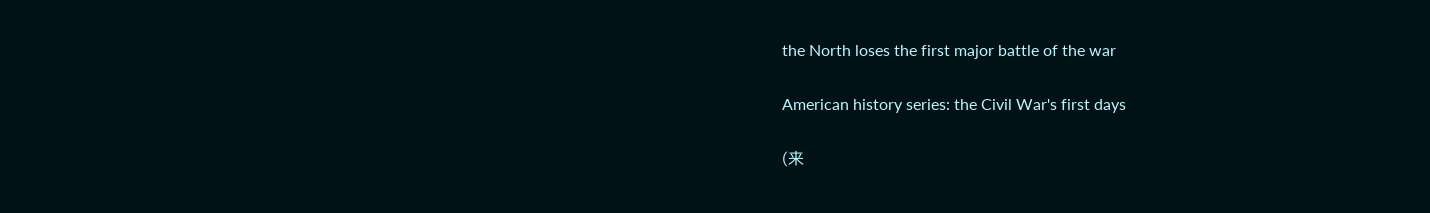the North loses the first major battle of the war

American history series: the Civil War's first days

(来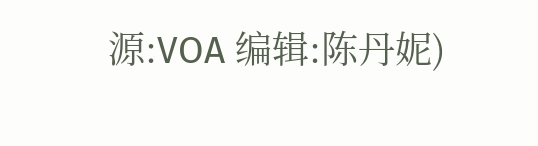源:VOA 编辑:陈丹妮)